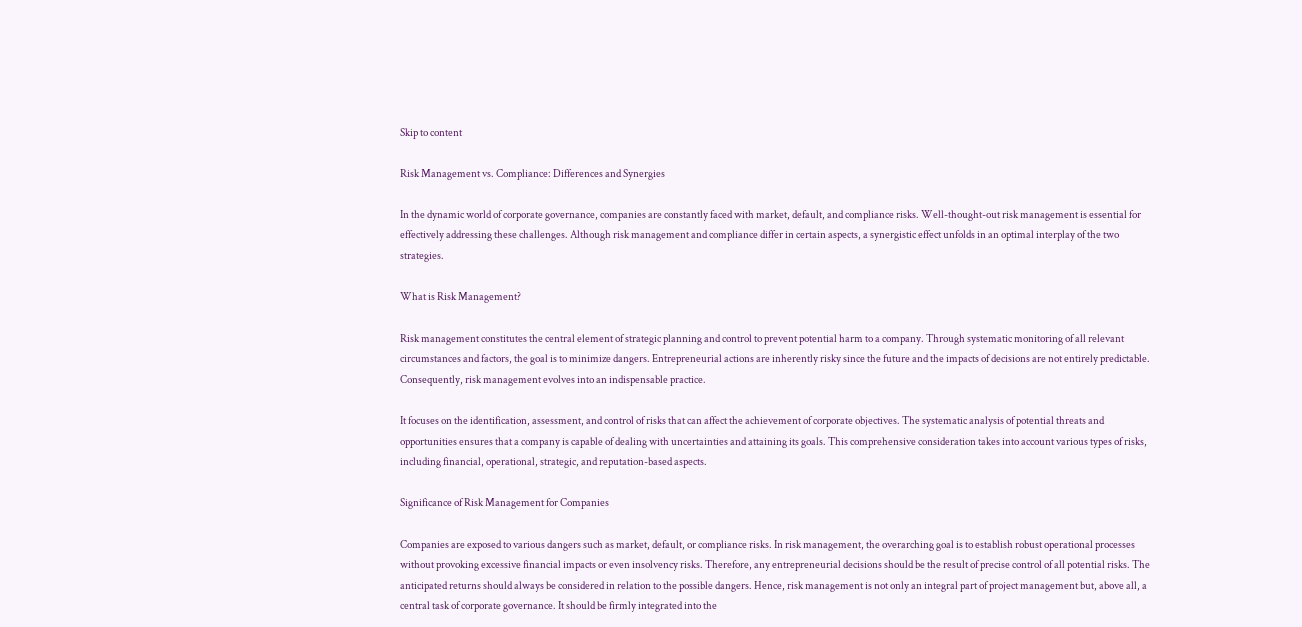Skip to content

Risk Management vs. Compliance: Differences and Synergies

In the dynamic world of corporate governance, companies are constantly faced with market, default, and compliance risks. Well-thought-out risk management is essential for effectively addressing these challenges. Although risk management and compliance differ in certain aspects, a synergistic effect unfolds in an optimal interplay of the two strategies.

What is Risk Management?

Risk management constitutes the central element of strategic planning and control to prevent potential harm to a company. Through systematic monitoring of all relevant circumstances and factors, the goal is to minimize dangers. Entrepreneurial actions are inherently risky since the future and the impacts of decisions are not entirely predictable. Consequently, risk management evolves into an indispensable practice.

It focuses on the identification, assessment, and control of risks that can affect the achievement of corporate objectives. The systematic analysis of potential threats and opportunities ensures that a company is capable of dealing with uncertainties and attaining its goals. This comprehensive consideration takes into account various types of risks, including financial, operational, strategic, and reputation-based aspects.

Significance of Risk Management for Companies

Companies are exposed to various dangers such as market, default, or compliance risks. In risk management, the overarching goal is to establish robust operational processes without provoking excessive financial impacts or even insolvency risks. Therefore, any entrepreneurial decisions should be the result of precise control of all potential risks. The anticipated returns should always be considered in relation to the possible dangers. Hence, risk management is not only an integral part of project management but, above all, a central task of corporate governance. It should be firmly integrated into the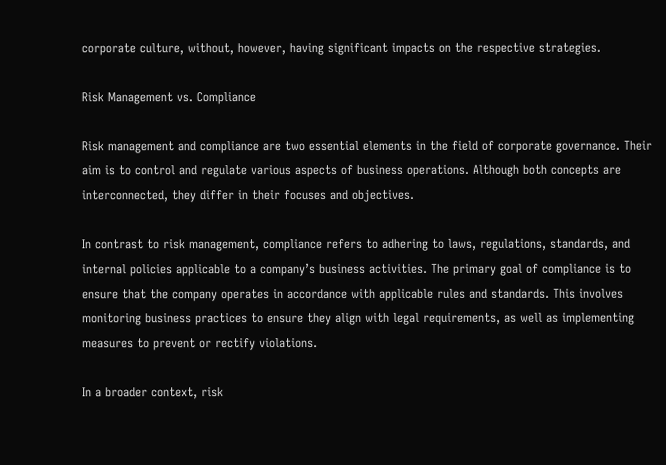corporate culture, without, however, having significant impacts on the respective strategies.

Risk Management vs. Compliance

Risk management and compliance are two essential elements in the field of corporate governance. Their aim is to control and regulate various aspects of business operations. Although both concepts are interconnected, they differ in their focuses and objectives.

In contrast to risk management, compliance refers to adhering to laws, regulations, standards, and internal policies applicable to a company’s business activities. The primary goal of compliance is to ensure that the company operates in accordance with applicable rules and standards. This involves monitoring business practices to ensure they align with legal requirements, as well as implementing measures to prevent or rectify violations.

In a broader context, risk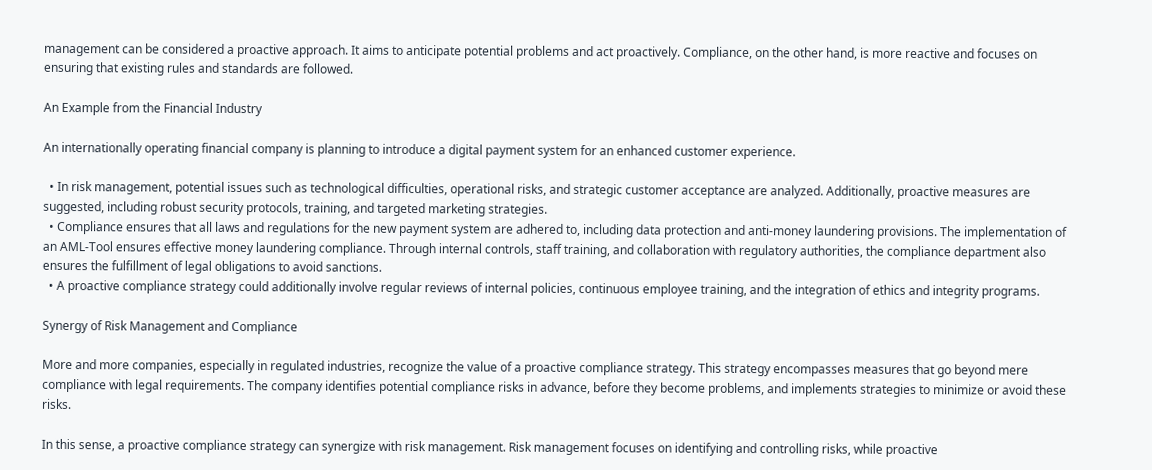management can be considered a proactive approach. It aims to anticipate potential problems and act proactively. Compliance, on the other hand, is more reactive and focuses on ensuring that existing rules and standards are followed.

An Example from the Financial Industry

An internationally operating financial company is planning to introduce a digital payment system for an enhanced customer experience.

  • In risk management, potential issues such as technological difficulties, operational risks, and strategic customer acceptance are analyzed. Additionally, proactive measures are suggested, including robust security protocols, training, and targeted marketing strategies.
  • Compliance ensures that all laws and regulations for the new payment system are adhered to, including data protection and anti-money laundering provisions. The implementation of an AML-Tool ensures effective money laundering compliance. Through internal controls, staff training, and collaboration with regulatory authorities, the compliance department also ensures the fulfillment of legal obligations to avoid sanctions.
  • A proactive compliance strategy could additionally involve regular reviews of internal policies, continuous employee training, and the integration of ethics and integrity programs.

Synergy of Risk Management and Compliance

More and more companies, especially in regulated industries, recognize the value of a proactive compliance strategy. This strategy encompasses measures that go beyond mere compliance with legal requirements. The company identifies potential compliance risks in advance, before they become problems, and implements strategies to minimize or avoid these risks.

In this sense, a proactive compliance strategy can synergize with risk management. Risk management focuses on identifying and controlling risks, while proactive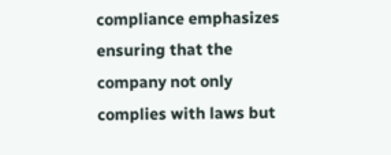compliance emphasizes ensuring that the company not only complies with laws but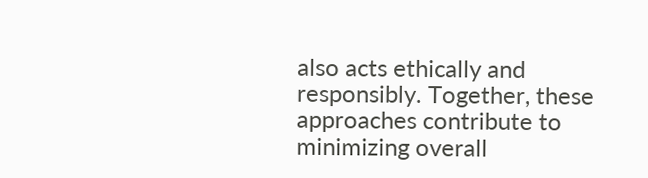also acts ethically and responsibly. Together, these approaches contribute to minimizing overall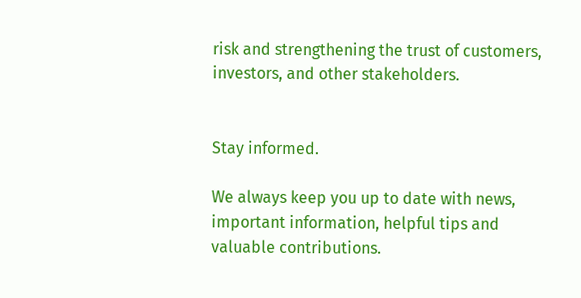risk and strengthening the trust of customers, investors, and other stakeholders.


Stay informed.

We always keep you up to date with news, important information, helpful tips and valuable contributions.